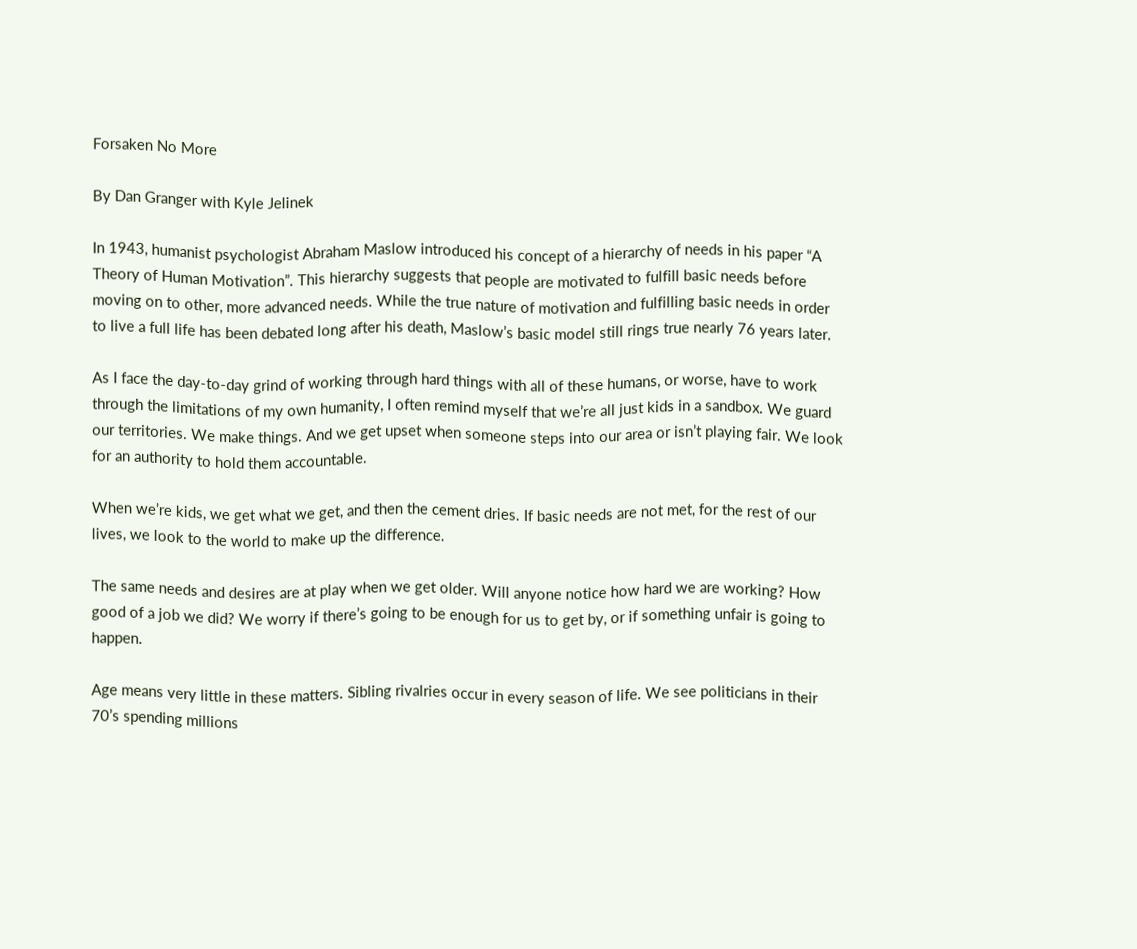Forsaken No More

By Dan Granger with Kyle Jelinek

In 1943, humanist psychologist Abraham Maslow introduced his concept of a hierarchy of needs in his paper “A Theory of Human Motivation”. This hierarchy suggests that people are motivated to fulfill basic needs before moving on to other, more advanced needs. While the true nature of motivation and fulfilling basic needs in order to live a full life has been debated long after his death, Maslow’s basic model still rings true nearly 76 years later.

As I face the day-to-day grind of working through hard things with all of these humans, or worse, have to work through the limitations of my own humanity, I often remind myself that we’re all just kids in a sandbox. We guard our territories. We make things. And we get upset when someone steps into our area or isn’t playing fair. We look for an authority to hold them accountable.

When we’re kids, we get what we get, and then the cement dries. If basic needs are not met, for the rest of our lives, we look to the world to make up the difference.

The same needs and desires are at play when we get older. Will anyone notice how hard we are working? How good of a job we did? We worry if there’s going to be enough for us to get by, or if something unfair is going to happen.

Age means very little in these matters. Sibling rivalries occur in every season of life. We see politicians in their 70’s spending millions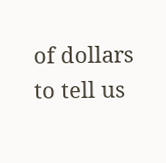of dollars to tell us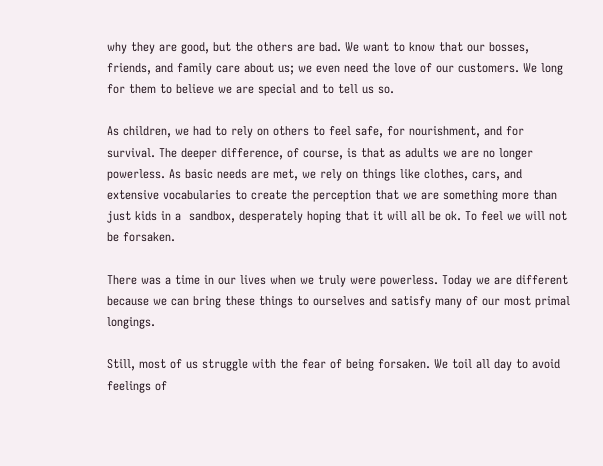why they are good, but the others are bad. We want to know that our bosses, friends, and family care about us; we even need the love of our customers. We long for them to believe we are special and to tell us so.

As children, we had to rely on others to feel safe, for nourishment, and for survival. The deeper difference, of course, is that as adults we are no longer powerless. As basic needs are met, we rely on things like clothes, cars, and extensive vocabularies to create the perception that we are something more than just kids in a  sandbox, desperately hoping that it will all be ok. To feel we will not be forsaken.

There was a time in our lives when we truly were powerless. Today we are different because we can bring these things to ourselves and satisfy many of our most primal longings.

Still, most of us struggle with the fear of being forsaken. We toil all day to avoid feelings of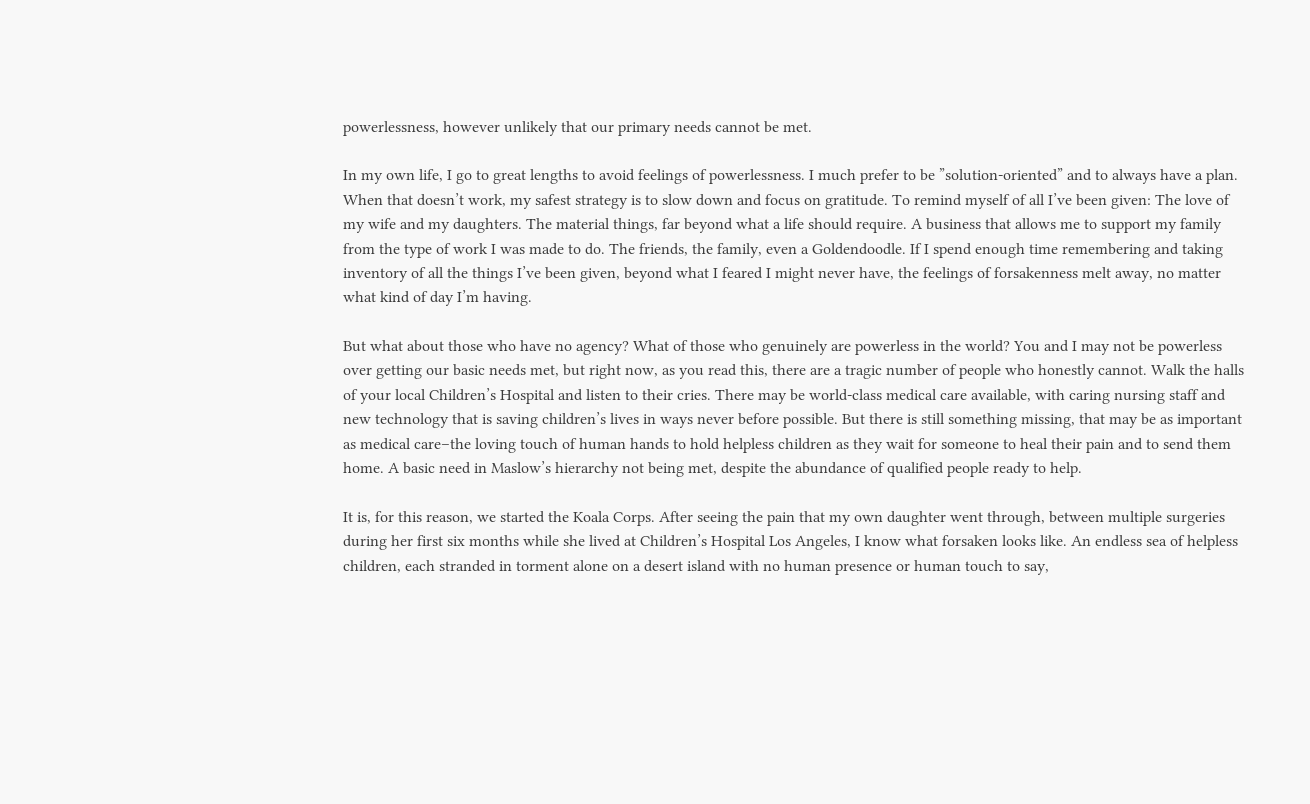powerlessness, however unlikely that our primary needs cannot be met.

In my own life, I go to great lengths to avoid feelings of powerlessness. I much prefer to be ”solution-oriented” and to always have a plan. When that doesn’t work, my safest strategy is to slow down and focus on gratitude. To remind myself of all I’ve been given: The love of my wife and my daughters. The material things, far beyond what a life should require. A business that allows me to support my family from the type of work I was made to do. The friends, the family, even a Goldendoodle. If I spend enough time remembering and taking inventory of all the things I’ve been given, beyond what I feared I might never have, the feelings of forsakenness melt away, no matter what kind of day I’m having.

But what about those who have no agency? What of those who genuinely are powerless in the world? You and I may not be powerless over getting our basic needs met, but right now, as you read this, there are a tragic number of people who honestly cannot. Walk the halls of your local Children’s Hospital and listen to their cries. There may be world-class medical care available, with caring nursing staff and new technology that is saving children’s lives in ways never before possible. But there is still something missing, that may be as important as medical care–the loving touch of human hands to hold helpless children as they wait for someone to heal their pain and to send them home. A basic need in Maslow’s hierarchy not being met, despite the abundance of qualified people ready to help.

It is, for this reason, we started the Koala Corps. After seeing the pain that my own daughter went through, between multiple surgeries during her first six months while she lived at Children’s Hospital Los Angeles, I know what forsaken looks like. An endless sea of helpless children, each stranded in torment alone on a desert island with no human presence or human touch to say,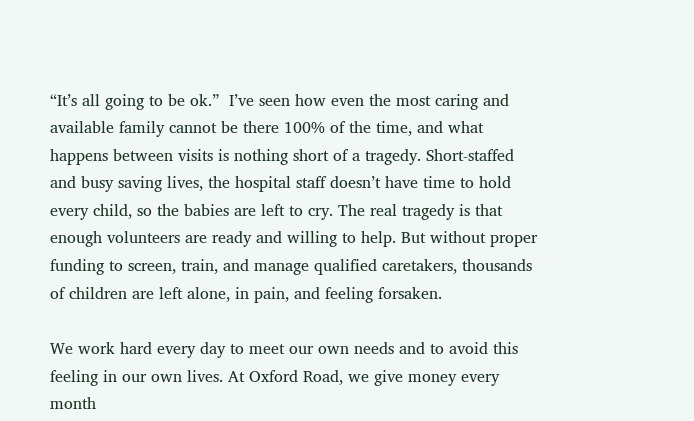“It’s all going to be ok.”  I’ve seen how even the most caring and available family cannot be there 100% of the time, and what happens between visits is nothing short of a tragedy. Short-staffed and busy saving lives, the hospital staff doesn’t have time to hold every child, so the babies are left to cry. The real tragedy is that enough volunteers are ready and willing to help. But without proper funding to screen, train, and manage qualified caretakers, thousands of children are left alone, in pain, and feeling forsaken.

We work hard every day to meet our own needs and to avoid this feeling in our own lives. At Oxford Road, we give money every month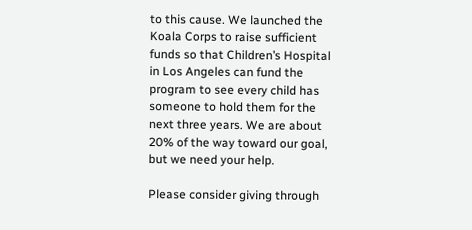to this cause. We launched the Koala Corps to raise sufficient funds so that Children’s Hospital in Los Angeles can fund the program to see every child has someone to hold them for the next three years. We are about 20% of the way toward our goal, but we need your help.

Please consider giving through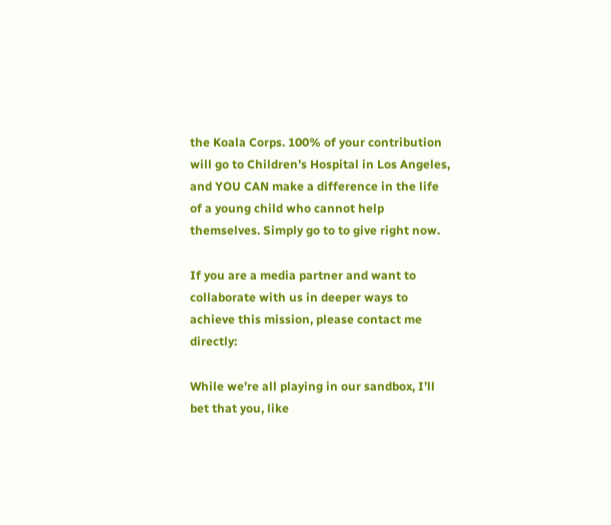the Koala Corps. 100% of your contribution will go to Children’s Hospital in Los Angeles, and YOU CAN make a difference in the life of a young child who cannot help themselves. Simply go to to give right now.

If you are a media partner and want to collaborate with us in deeper ways to achieve this mission, please contact me directly:

While we’re all playing in our sandbox, I’ll bet that you, like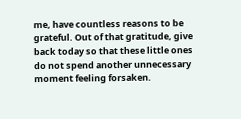me, have countless reasons to be grateful. Out of that gratitude, give back today so that these little ones do not spend another unnecessary moment feeling forsaken.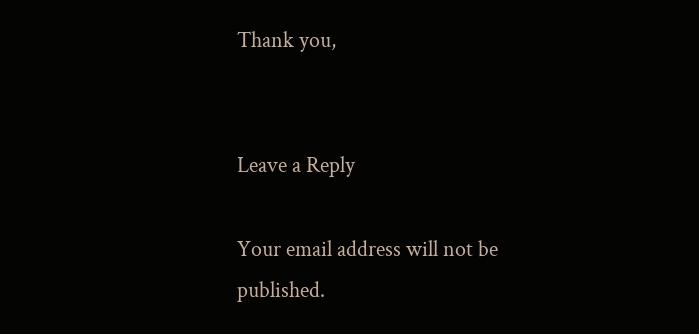Thank you,


Leave a Reply

Your email address will not be published.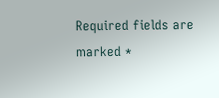Required fields are marked *